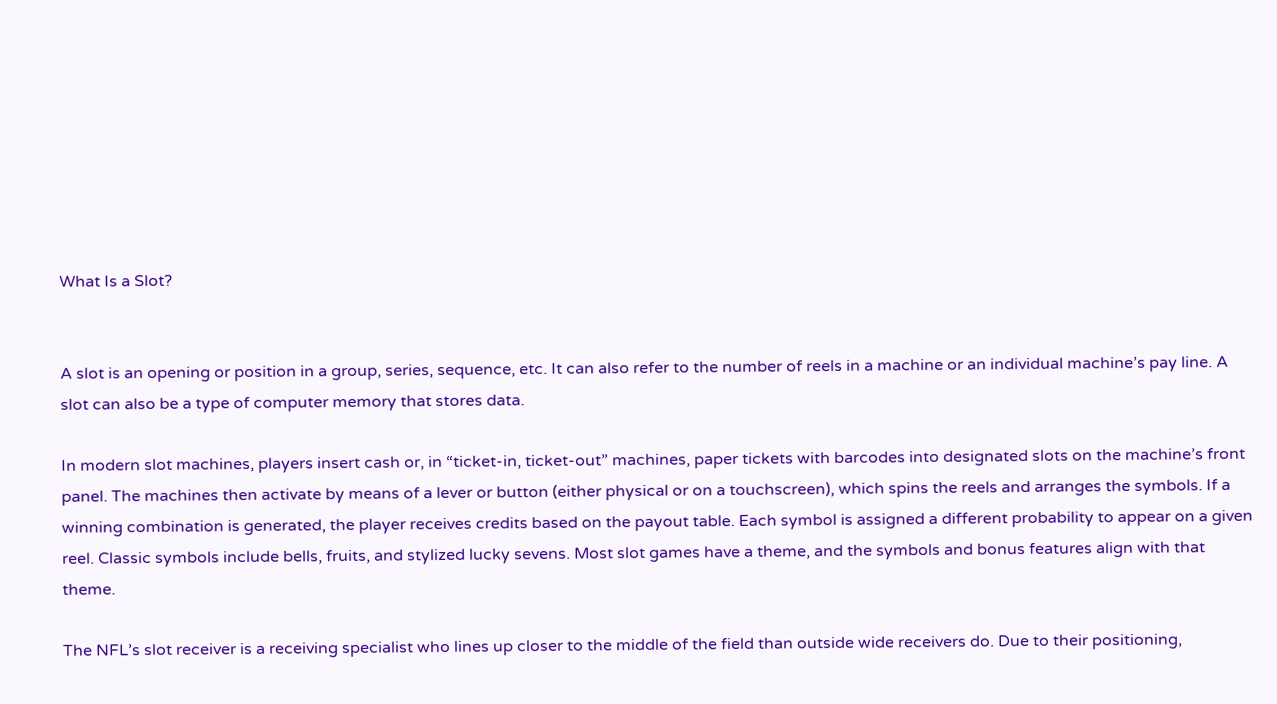What Is a Slot?


A slot is an opening or position in a group, series, sequence, etc. It can also refer to the number of reels in a machine or an individual machine’s pay line. A slot can also be a type of computer memory that stores data.

In modern slot machines, players insert cash or, in “ticket-in, ticket-out” machines, paper tickets with barcodes into designated slots on the machine’s front panel. The machines then activate by means of a lever or button (either physical or on a touchscreen), which spins the reels and arranges the symbols. If a winning combination is generated, the player receives credits based on the payout table. Each symbol is assigned a different probability to appear on a given reel. Classic symbols include bells, fruits, and stylized lucky sevens. Most slot games have a theme, and the symbols and bonus features align with that theme.

The NFL’s slot receiver is a receiving specialist who lines up closer to the middle of the field than outside wide receivers do. Due to their positioning,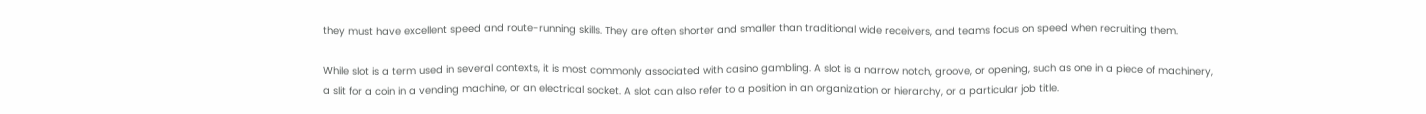they must have excellent speed and route-running skills. They are often shorter and smaller than traditional wide receivers, and teams focus on speed when recruiting them.

While slot is a term used in several contexts, it is most commonly associated with casino gambling. A slot is a narrow notch, groove, or opening, such as one in a piece of machinery, a slit for a coin in a vending machine, or an electrical socket. A slot can also refer to a position in an organization or hierarchy, or a particular job title.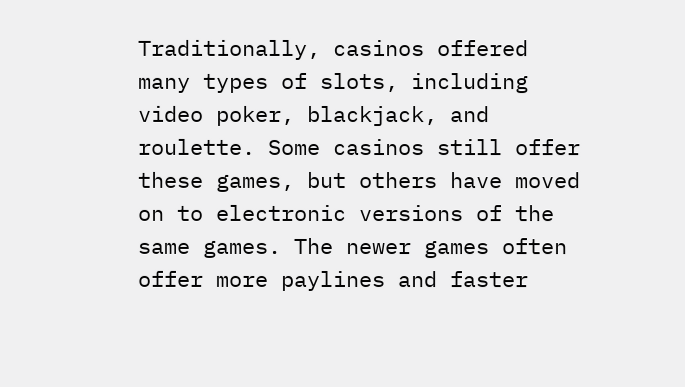Traditionally, casinos offered many types of slots, including video poker, blackjack, and roulette. Some casinos still offer these games, but others have moved on to electronic versions of the same games. The newer games often offer more paylines and faster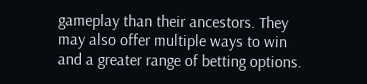gameplay than their ancestors. They may also offer multiple ways to win and a greater range of betting options.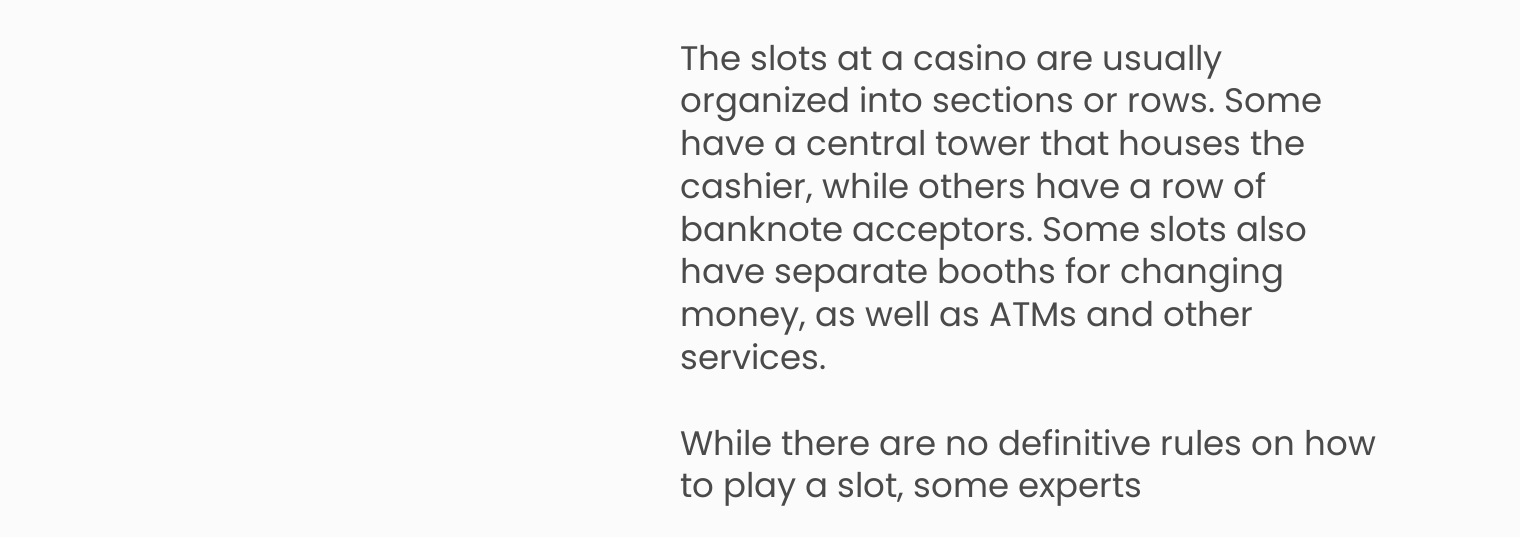The slots at a casino are usually organized into sections or rows. Some have a central tower that houses the cashier, while others have a row of banknote acceptors. Some slots also have separate booths for changing money, as well as ATMs and other services.

While there are no definitive rules on how to play a slot, some experts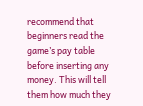recommend that beginners read the game’s pay table before inserting any money. This will tell them how much they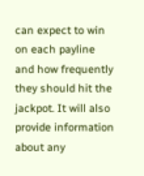can expect to win on each payline and how frequently they should hit the jackpot. It will also provide information about any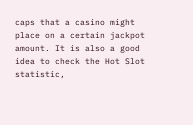caps that a casino might place on a certain jackpot amount. It is also a good idea to check the Hot Slot statistic,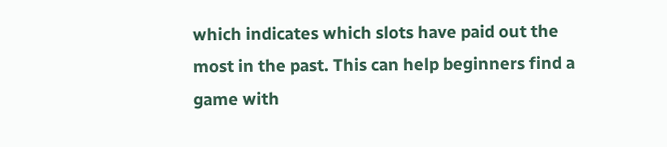which indicates which slots have paid out the most in the past. This can help beginners find a game with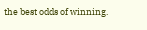the best odds of winning.